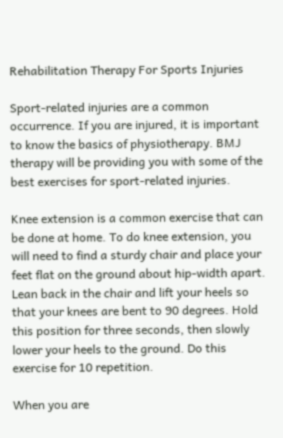Rehabilitation Therapy For Sports Injuries

Sport-related injuries are a common occurrence. If you are injured, it is important to know the basics of physiotherapy. BMJ therapy will be providing you with some of the best exercises for sport-related injuries.

Knee extension is a common exercise that can be done at home. To do knee extension, you will need to find a sturdy chair and place your feet flat on the ground about hip-width apart. Lean back in the chair and lift your heels so that your knees are bent to 90 degrees. Hold this position for three seconds, then slowly lower your heels to the ground. Do this exercise for 10 repetition.

When you are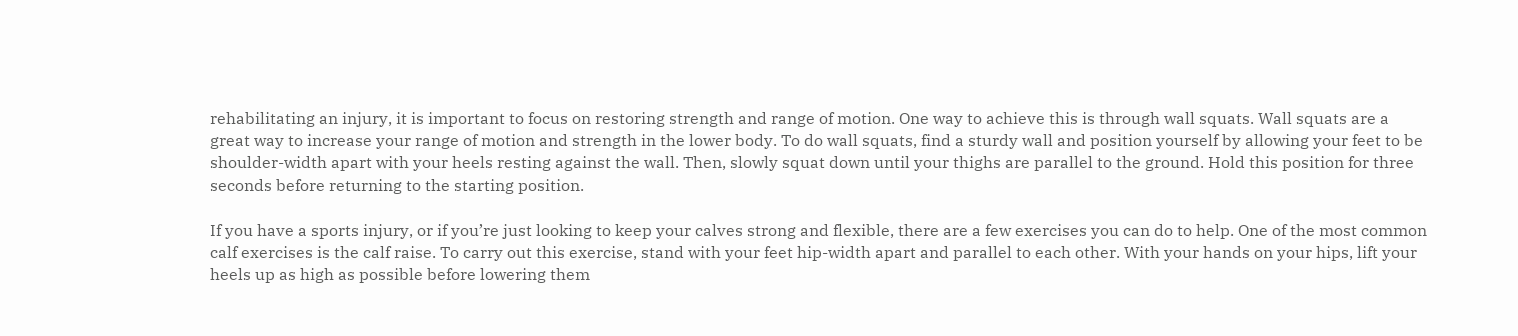rehabilitating an injury, it is important to focus on restoring strength and range of motion. One way to achieve this is through wall squats. Wall squats are a great way to increase your range of motion and strength in the lower body. To do wall squats, find a sturdy wall and position yourself by allowing your feet to be shoulder-width apart with your heels resting against the wall. Then, slowly squat down until your thighs are parallel to the ground. Hold this position for three seconds before returning to the starting position.

If you have a sports injury, or if you’re just looking to keep your calves strong and flexible, there are a few exercises you can do to help. One of the most common calf exercises is the calf raise. To carry out this exercise, stand with your feet hip-width apart and parallel to each other. With your hands on your hips, lift your heels up as high as possible before lowering them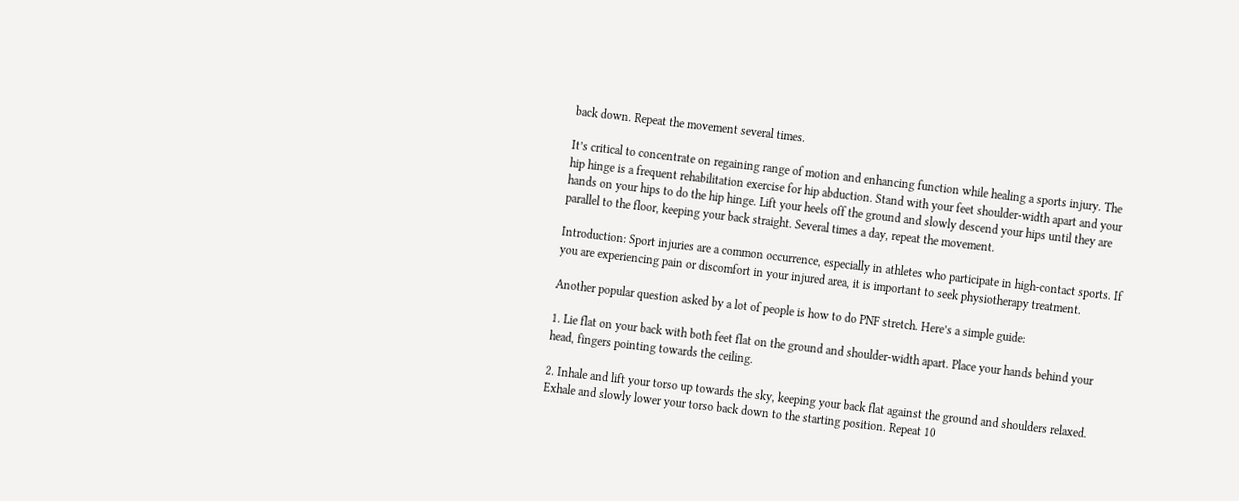back down. Repeat the movement several times.

It’s critical to concentrate on regaining range of motion and enhancing function while healing a sports injury. The hip hinge is a frequent rehabilitation exercise for hip abduction. Stand with your feet shoulder-width apart and your hands on your hips to do the hip hinge. Lift your heels off the ground and slowly descend your hips until they are parallel to the floor, keeping your back straight. Several times a day, repeat the movement.

Introduction: Sport injuries are a common occurrence, especially in athletes who participate in high-contact sports. If you are experiencing pain or discomfort in your injured area, it is important to seek physiotherapy treatment.

Another popular question asked by a lot of people is how to do PNF stretch. Here’s a simple guide:

1. Lie flat on your back with both feet flat on the ground and shoulder-width apart. Place your hands behind your head, fingers pointing towards the ceiling.

2. Inhale and lift your torso up towards the sky, keeping your back flat against the ground and shoulders relaxed. Exhale and slowly lower your torso back down to the starting position. Repeat 10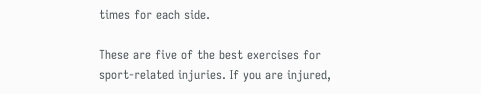times for each side.

These are five of the best exercises for sport-related injuries. If you are injured,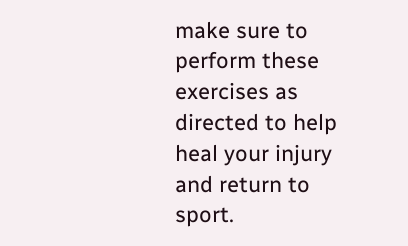make sure to perform these exercises as directed to help heal your injury and return to sport.